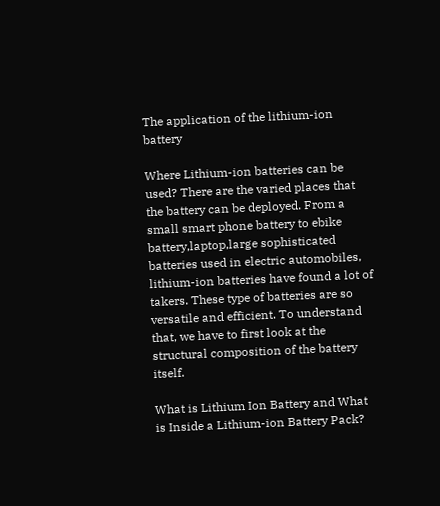The application of the lithium-ion battery

Where Lithium-ion batteries can be used? There are the varied places that the battery can be deployed. From a small smart phone battery to ebike battery,laptop,large sophisticated batteries used in electric automobiles, lithium-ion batteries have found a lot of takers. These type of batteries are so versatile and efficient. To understand that, we have to first look at the structural composition of the battery itself.

What is Lithium Ion Battery and What is Inside a Lithium-ion Battery Pack?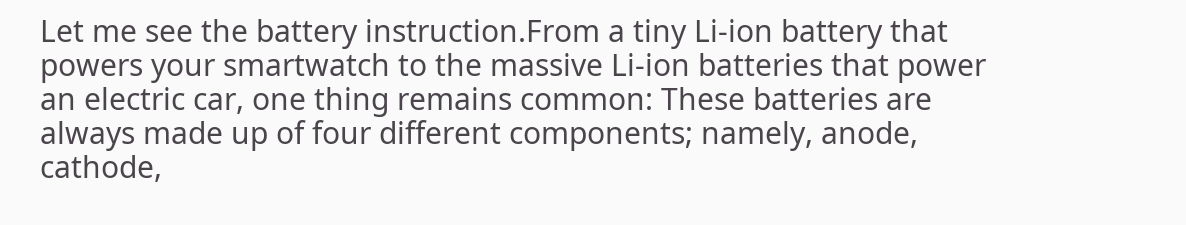Let me see the battery instruction.From a tiny Li-ion battery that powers your smartwatch to the massive Li-ion batteries that power an electric car, one thing remains common: These batteries are always made up of four different components; namely, anode, cathode,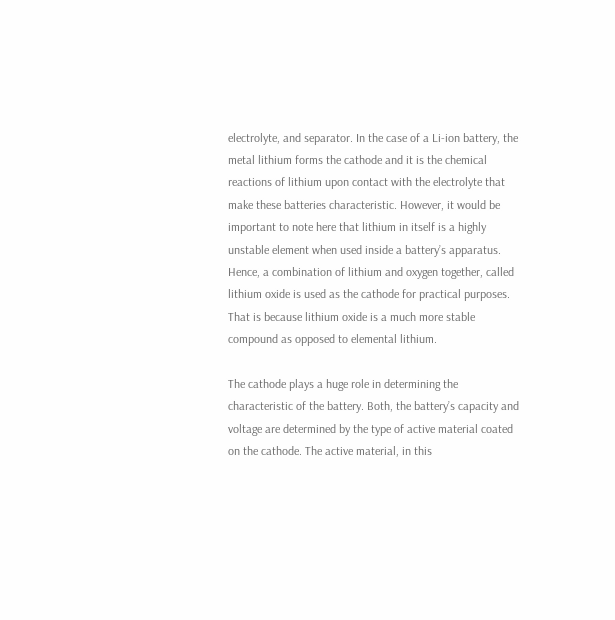electrolyte, and separator. In the case of a Li-ion battery, the metal lithium forms the cathode and it is the chemical reactions of lithium upon contact with the electrolyte that make these batteries characteristic. However, it would be important to note here that lithium in itself is a highly unstable element when used inside a battery’s apparatus. Hence, a combination of lithium and oxygen together, called lithium oxide is used as the cathode for practical purposes. That is because lithium oxide is a much more stable compound as opposed to elemental lithium.

The cathode plays a huge role in determining the characteristic of the battery. Both, the battery’s capacity and voltage are determined by the type of active material coated on the cathode. The active material, in this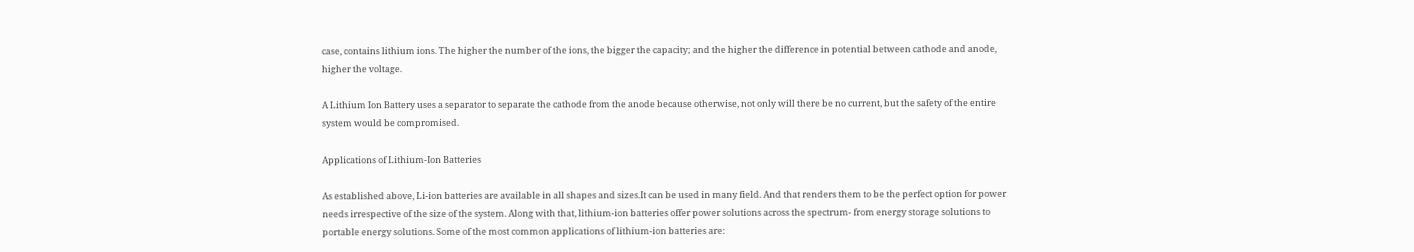case, contains lithium ions. The higher the number of the ions, the bigger the capacity; and the higher the difference in potential between cathode and anode, higher the voltage.

A Lithium Ion Battery uses a separator to separate the cathode from the anode because otherwise, not only will there be no current, but the safety of the entire system would be compromised.

Applications of Lithium-Ion Batteries

As established above, Li-ion batteries are available in all shapes and sizes.It can be used in many field. And that renders them to be the perfect option for power needs irrespective of the size of the system. Along with that, lithium-ion batteries offer power solutions across the spectrum- from energy storage solutions to portable energy solutions. Some of the most common applications of lithium-ion batteries are: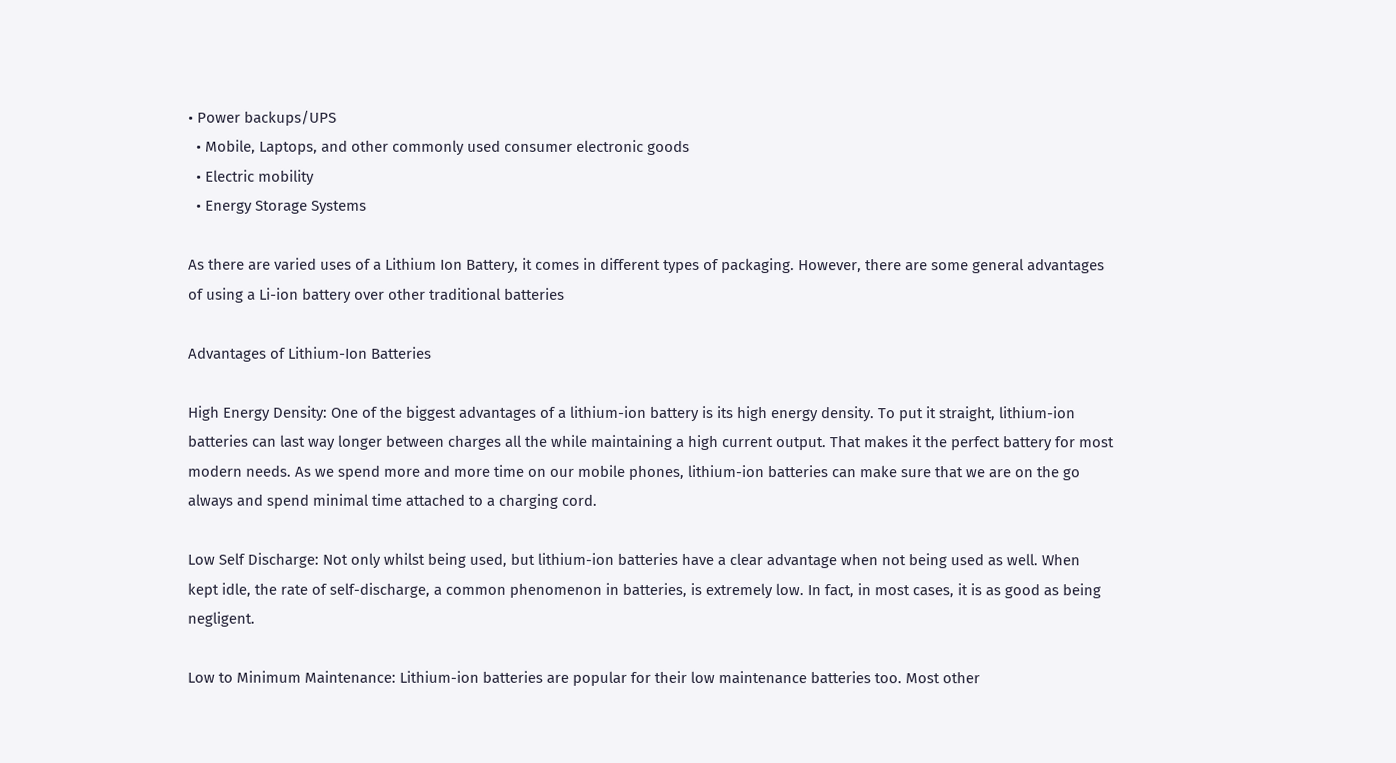• Power backups/UPS
  • Mobile, Laptops, and other commonly used consumer electronic goods
  • Electric mobility
  • Energy Storage Systems

As there are varied uses of a Lithium Ion Battery, it comes in different types of packaging. However, there are some general advantages of using a Li-ion battery over other traditional batteries

Advantages of Lithium-Ion Batteries

High Energy Density: One of the biggest advantages of a lithium-ion battery is its high energy density. To put it straight, lithium-ion batteries can last way longer between charges all the while maintaining a high current output. That makes it the perfect battery for most modern needs. As we spend more and more time on our mobile phones, lithium-ion batteries can make sure that we are on the go always and spend minimal time attached to a charging cord.

Low Self Discharge: Not only whilst being used, but lithium-ion batteries have a clear advantage when not being used as well. When kept idle, the rate of self-discharge, a common phenomenon in batteries, is extremely low. In fact, in most cases, it is as good as being negligent.

Low to Minimum Maintenance: Lithium-ion batteries are popular for their low maintenance batteries too. Most other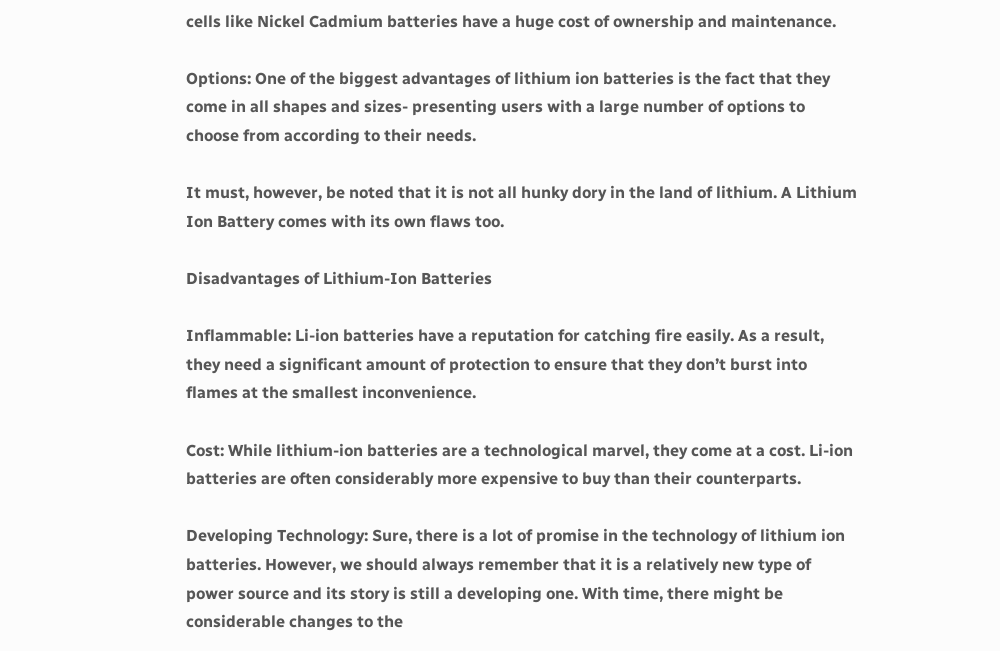cells like Nickel Cadmium batteries have a huge cost of ownership and maintenance.

Options: One of the biggest advantages of lithium ion batteries is the fact that they come in all shapes and sizes- presenting users with a large number of options to choose from according to their needs.

It must, however, be noted that it is not all hunky dory in the land of lithium. A Lithium Ion Battery comes with its own flaws too.

Disadvantages of Lithium-Ion Batteries

Inflammable: Li-ion batteries have a reputation for catching fire easily. As a result, they need a significant amount of protection to ensure that they don’t burst into flames at the smallest inconvenience.

Cost: While lithium-ion batteries are a technological marvel, they come at a cost. Li-ion batteries are often considerably more expensive to buy than their counterparts.

Developing Technology: Sure, there is a lot of promise in the technology of lithium ion batteries. However, we should always remember that it is a relatively new type of power source and its story is still a developing one. With time, there might be considerable changes to the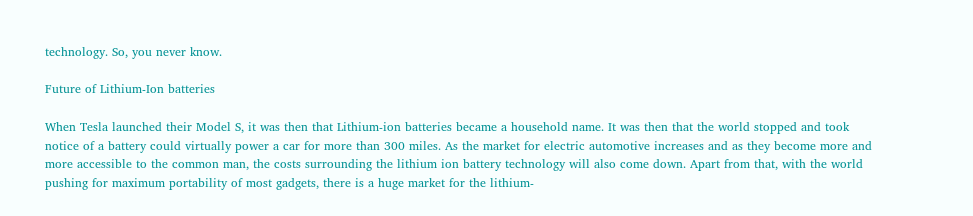technology. So, you never know.

Future of Lithium-Ion batteries

When Tesla launched their Model S, it was then that Lithium-ion batteries became a household name. It was then that the world stopped and took notice of a battery could virtually power a car for more than 300 miles. As the market for electric automotive increases and as they become more and more accessible to the common man, the costs surrounding the lithium ion battery technology will also come down. Apart from that, with the world pushing for maximum portability of most gadgets, there is a huge market for the lithium-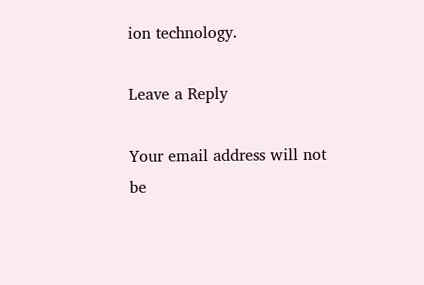ion technology.

Leave a Reply

Your email address will not be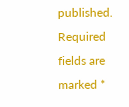published. Required fields are marked *